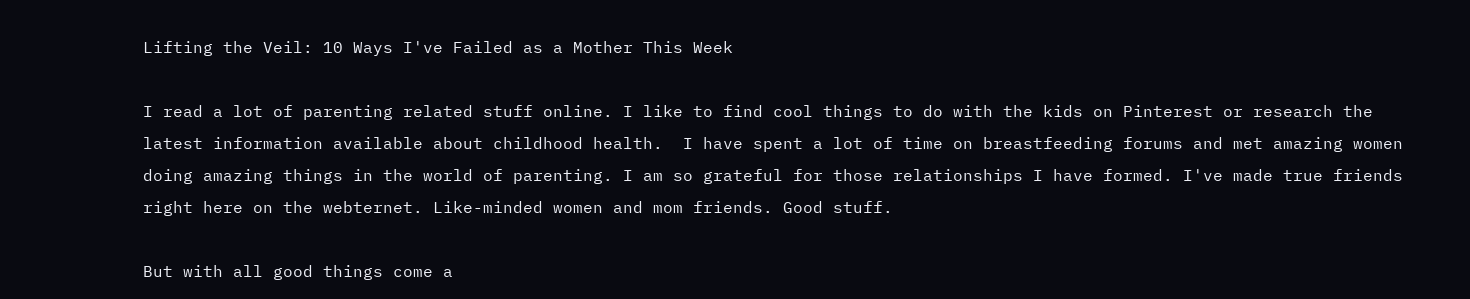Lifting the Veil: 10 Ways I've Failed as a Mother This Week

I read a lot of parenting related stuff online. I like to find cool things to do with the kids on Pinterest or research the latest information available about childhood health.  I have spent a lot of time on breastfeeding forums and met amazing women doing amazing things in the world of parenting. I am so grateful for those relationships I have formed. I've made true friends right here on the webternet. Like-minded women and mom friends. Good stuff.

But with all good things come a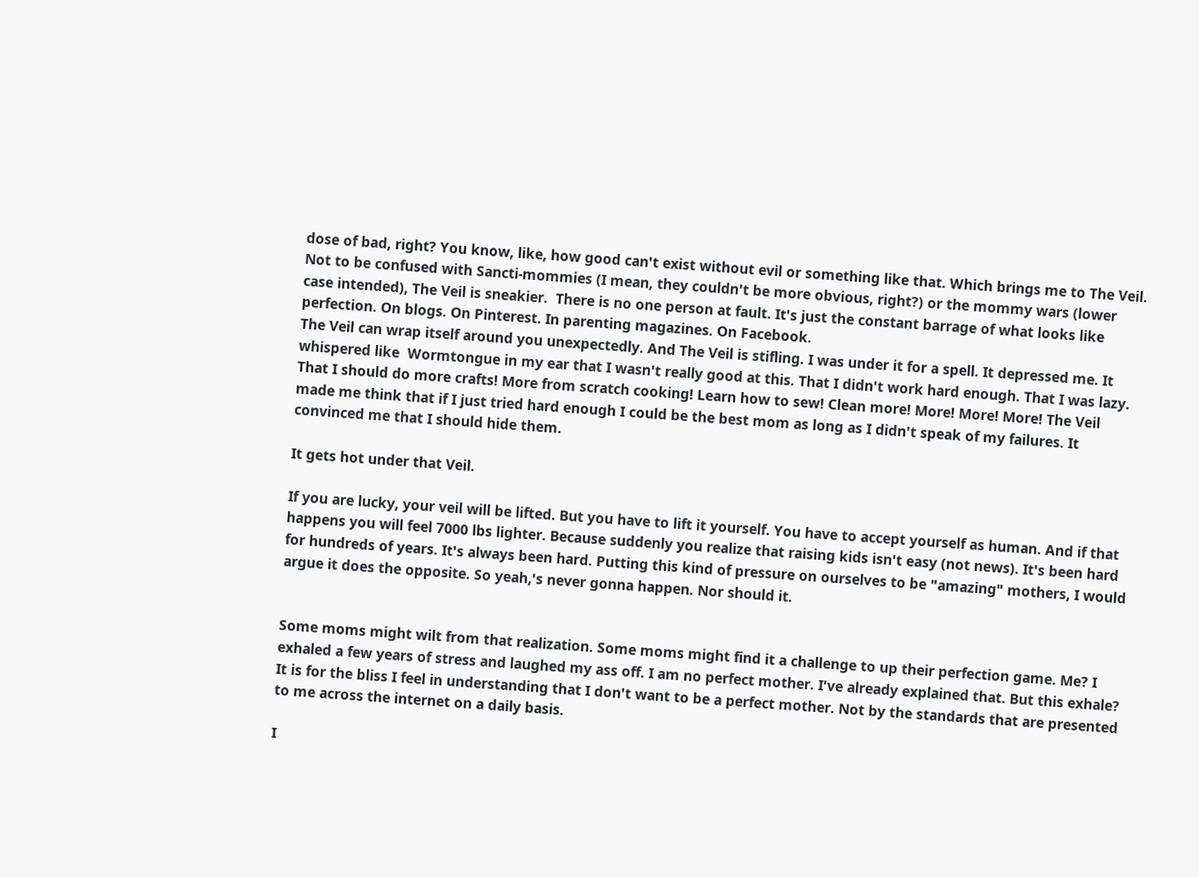dose of bad, right? You know, like, how good can't exist without evil or something like that. Which brings me to The Veil. Not to be confused with Sancti-mommies (I mean, they couldn't be more obvious, right?) or the mommy wars (lower case intended), The Veil is sneakier.  There is no one person at fault. It's just the constant barrage of what looks like perfection. On blogs. On Pinterest. In parenting magazines. On Facebook.
The Veil can wrap itself around you unexpectedly. And The Veil is stifling. I was under it for a spell. It depressed me. It whispered like  Wormtongue in my ear that I wasn't really good at this. That I didn't work hard enough. That I was lazy. That I should do more crafts! More from scratch cooking! Learn how to sew! Clean more! More! More! More! The Veil made me think that if I just tried hard enough I could be the best mom as long as I didn't speak of my failures. It convinced me that I should hide them.

It gets hot under that Veil.

If you are lucky, your veil will be lifted. But you have to lift it yourself. You have to accept yourself as human. And if that happens you will feel 7000 lbs lighter. Because suddenly you realize that raising kids isn't easy (not news). It's been hard for hundreds of years. It's always been hard. Putting this kind of pressure on ourselves to be "amazing" mothers, I would argue it does the opposite. So yeah,'s never gonna happen. Nor should it.


Some moms might wilt from that realization. Some moms might find it a challenge to up their perfection game. Me? I exhaled a few years of stress and laughed my ass off. I am no perfect mother. I've already explained that. But this exhale? It is for the bliss I feel in understanding that I don't want to be a perfect mother. Not by the standards that are presented to me across the internet on a daily basis.

I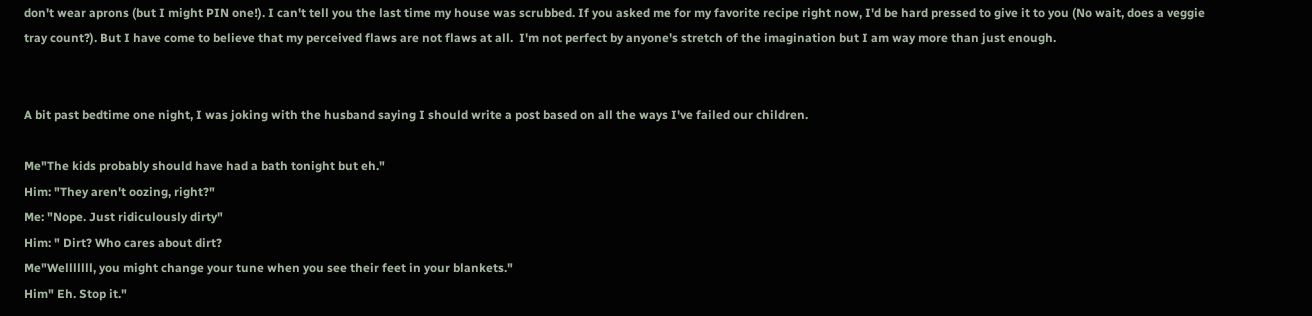don't wear aprons (but I might PIN one!). I can't tell you the last time my house was scrubbed. If you asked me for my favorite recipe right now, I'd be hard pressed to give it to you (No wait, does a veggie tray count?). But I have come to believe that my perceived flaws are not flaws at all.  I'm not perfect by anyone's stretch of the imagination but I am way more than just enough.


A bit past bedtime one night, I was joking with the husband saying I should write a post based on all the ways I've failed our children.

Me"The kids probably should have had a bath tonight but eh."
Him: "They aren't oozing, right?"
Me: "Nope. Just ridiculously dirty"
Him: " Dirt? Who cares about dirt?
Me"Welllllll, you might change your tune when you see their feet in your blankets."
Him" Eh. Stop it."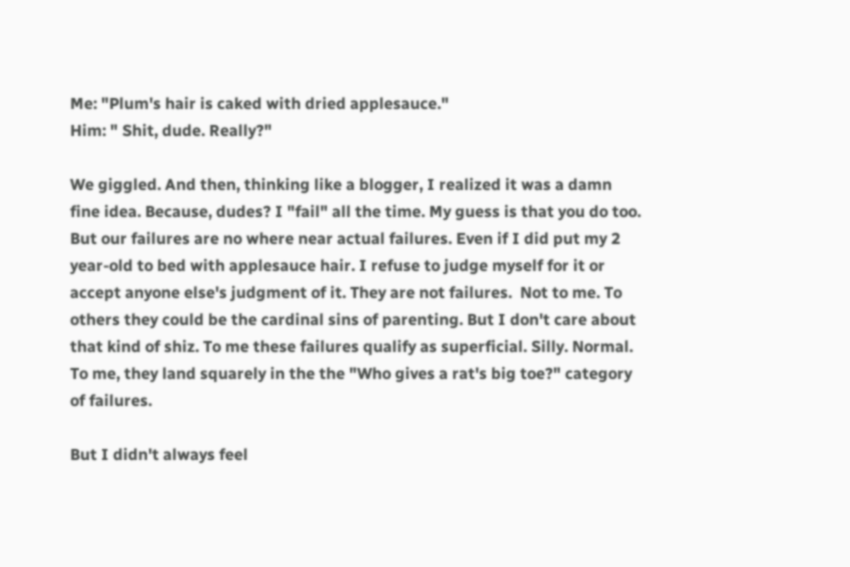Me: "Plum's hair is caked with dried applesauce."
Him: " Shit, dude. Really?"

We giggled. And then, thinking like a blogger, I realized it was a damn fine idea. Because, dudes? I "fail" all the time. My guess is that you do too. But our failures are no where near actual failures. Even if I did put my 2 year-old to bed with applesauce hair. I refuse to judge myself for it or accept anyone else's judgment of it. They are not failures.  Not to me. To others they could be the cardinal sins of parenting. But I don't care about that kind of shiz. To me these failures qualify as superficial. Silly. Normal. To me, they land squarely in the the "Who gives a rat's big toe?" category of failures.

But I didn't always feel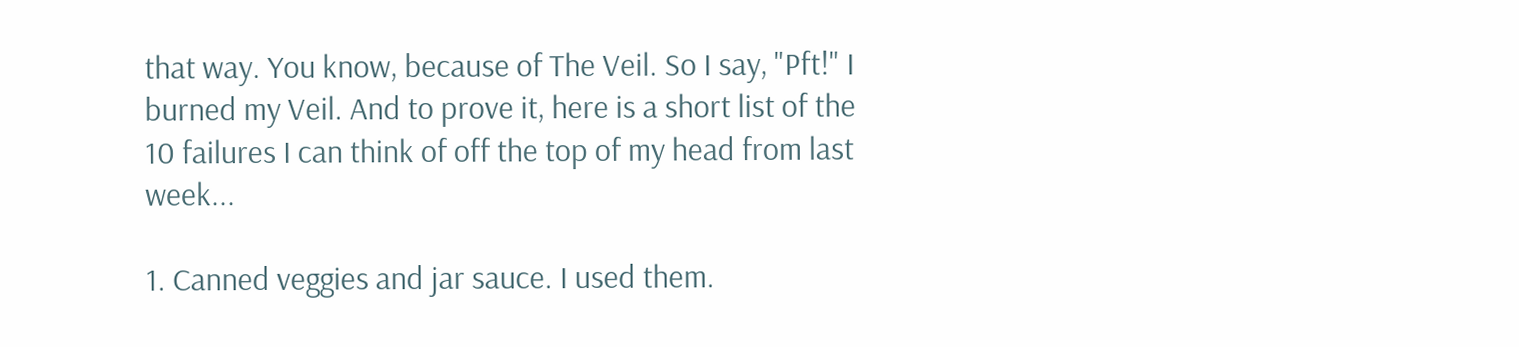that way. You know, because of The Veil. So I say, "Pft!" I burned my Veil. And to prove it, here is a short list of the 10 failures I can think of off the top of my head from last week...

1. Canned veggies and jar sauce. I used them.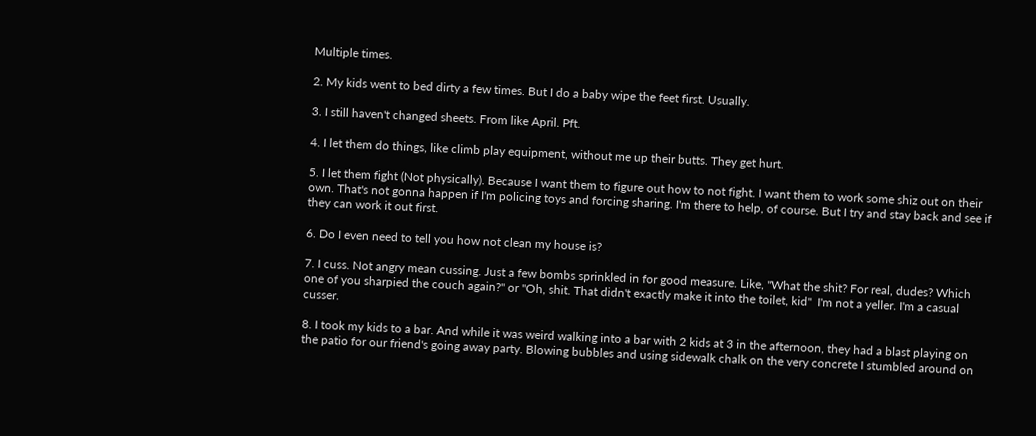Multiple times.

2. My kids went to bed dirty a few times. But I do a baby wipe the feet first. Usually.

3. I still haven't changed sheets. From like April. Pft.

4. I let them do things, like climb play equipment, without me up their butts. They get hurt.

5. I let them fight (Not physically). Because I want them to figure out how to not fight. I want them to work some shiz out on their own. That's not gonna happen if I'm policing toys and forcing sharing. I'm there to help, of course. But I try and stay back and see if they can work it out first.

6. Do I even need to tell you how not clean my house is?

7. I cuss. Not angry mean cussing. Just a few bombs sprinkled in for good measure. Like, "What the shit? For real, dudes? Which one of you sharpied the couch again?" or "Oh, shit. That didn't exactly make it into the toilet, kid"  I'm not a yeller. I'm a casual cusser.

8. I took my kids to a bar. And while it was weird walking into a bar with 2 kids at 3 in the afternoon, they had a blast playing on the patio for our friend's going away party. Blowing bubbles and using sidewalk chalk on the very concrete I stumbled around on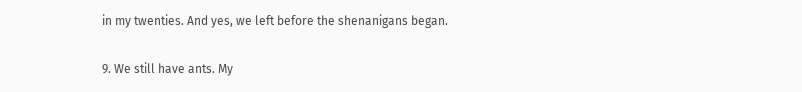in my twenties. And yes, we left before the shenanigans began.

9. We still have ants. My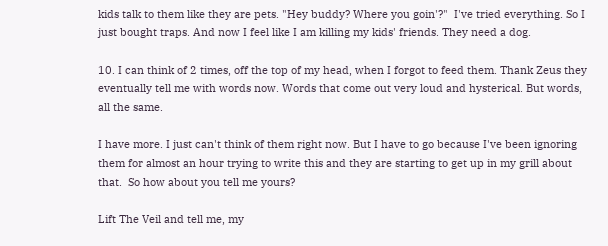kids talk to them like they are pets. "Hey buddy? Where you goin'?"  I've tried everything. So I just bought traps. And now I feel like I am killing my kids' friends. They need a dog.

10. I can think of 2 times, off the top of my head, when I forgot to feed them. Thank Zeus they eventually tell me with words now. Words that come out very loud and hysterical. But words, all the same.

I have more. I just can't think of them right now. But I have to go because I've been ignoring them for almost an hour trying to write this and they are starting to get up in my grill about that.  So how about you tell me yours?

Lift The Veil and tell me, my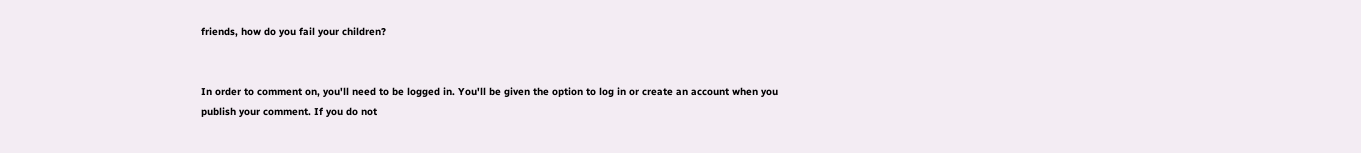friends, how do you fail your children?


In order to comment on, you'll need to be logged in. You'll be given the option to log in or create an account when you publish your comment. If you do not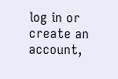log in or create an account,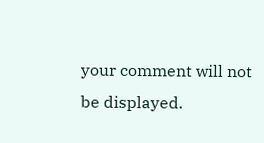your comment will not be displayed.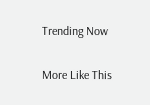Trending Now

More Like This